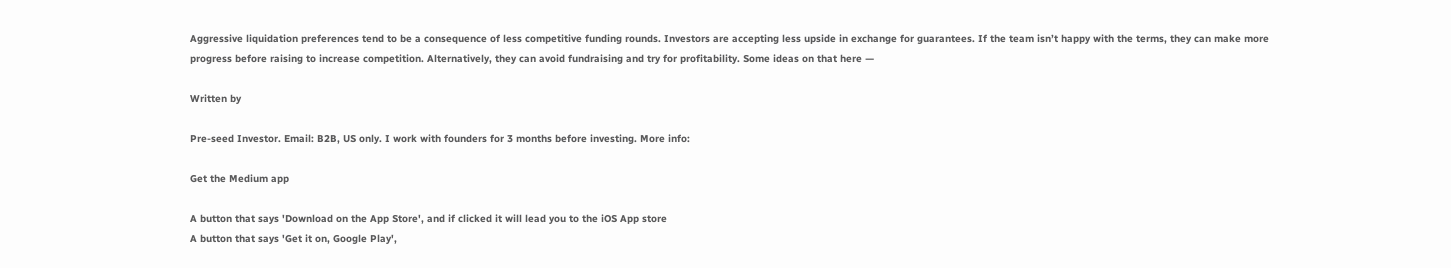Aggressive liquidation preferences tend to be a consequence of less competitive funding rounds. Investors are accepting less upside in exchange for guarantees. If the team isn’t happy with the terms, they can make more progress before raising to increase competition. Alternatively, they can avoid fundraising and try for profitability. Some ideas on that here —

Written by

Pre-seed Investor. Email: B2B, US only. I work with founders for 3 months before investing. More info:

Get the Medium app

A button that says 'Download on the App Store', and if clicked it will lead you to the iOS App store
A button that says 'Get it on, Google Play',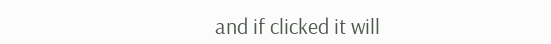and if clicked it will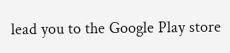lead you to the Google Play store